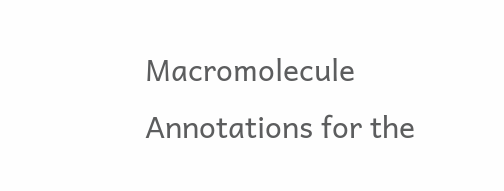Macromolecule Annotations for the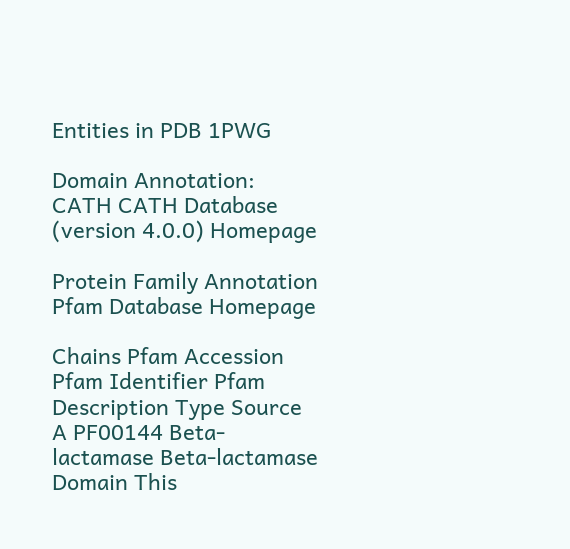Entities in PDB 1PWG

Domain Annotation: CATH CATH Database (version 4.0.0) Homepage

Protein Family Annotation Pfam Database Homepage

Chains Pfam Accession Pfam Identifier Pfam Description Type Source
A PF00144 Beta-lactamase Beta-lactamase Domain This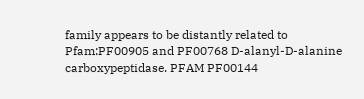family appears to be distantly related to Pfam:PF00905 and PF00768 D-alanyl-D-alanine carboxypeptidase. PFAM PF00144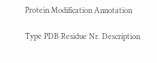Protein Modification Annotation

Type PDB Residue Nr. Description